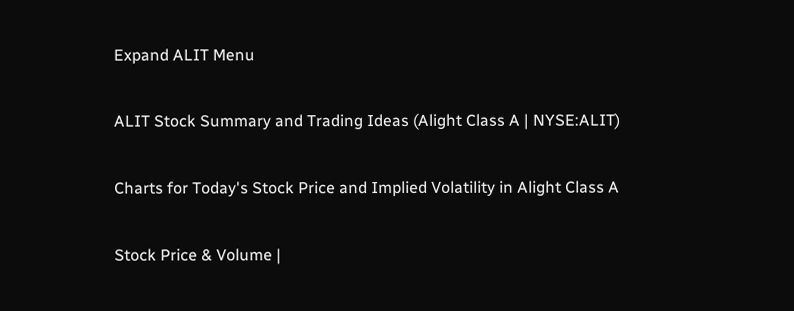Expand ALIT Menu

ALIT Stock Summary and Trading Ideas (Alight Class A | NYSE:ALIT)

Charts for Today's Stock Price and Implied Volatility in Alight Class A

Stock Price & Volume |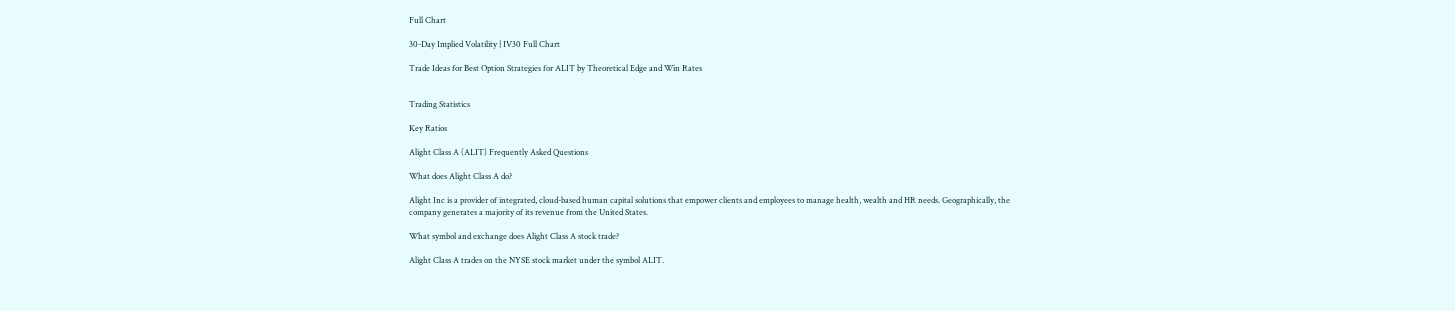Full Chart

30-Day Implied Volatility | IV30 Full Chart

Trade Ideas for Best Option Strategies for ALIT by Theoretical Edge and Win Rates


Trading Statistics

Key Ratios

Alight Class A (ALIT) Frequently Asked Questions

What does Alight Class A do?

Alight Inc is a provider of integrated, cloud-based human capital solutions that empower clients and employees to manage health, wealth and HR needs. Geographically, the company generates a majority of its revenue from the United States.

What symbol and exchange does Alight Class A stock trade?

Alight Class A trades on the NYSE stock market under the symbol ALIT.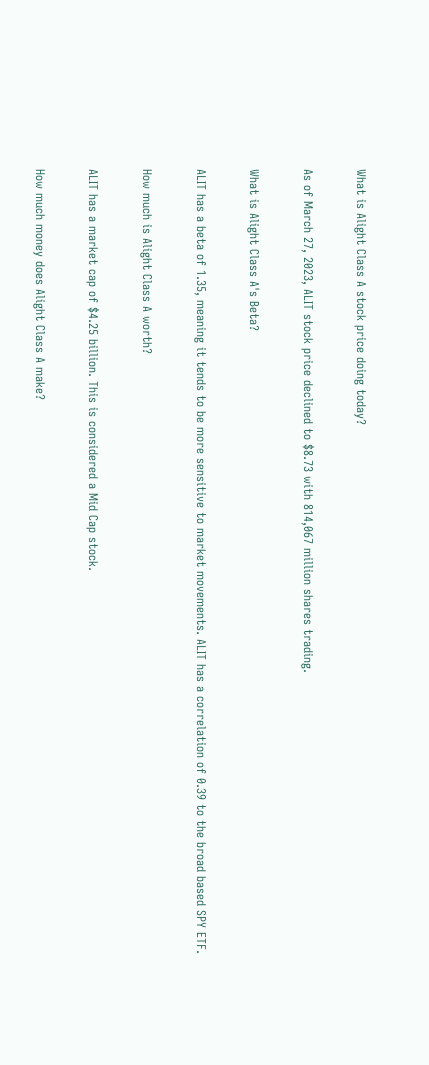What is Alight Class A stock price doing today?

As of March 27, 2023, ALIT stock price declined to $8.73 with 814,067 million shares trading.

What is Alight Class A's Beta?

ALIT has a beta of 1.35, meaning it tends to be more sensitive to market movements. ALIT has a correlation of 0.39 to the broad based SPY ETF.

How much is Alight Class A worth?

ALIT has a market cap of $4.25 billion. This is considered a Mid Cap stock.

How much money does Alight Class A make?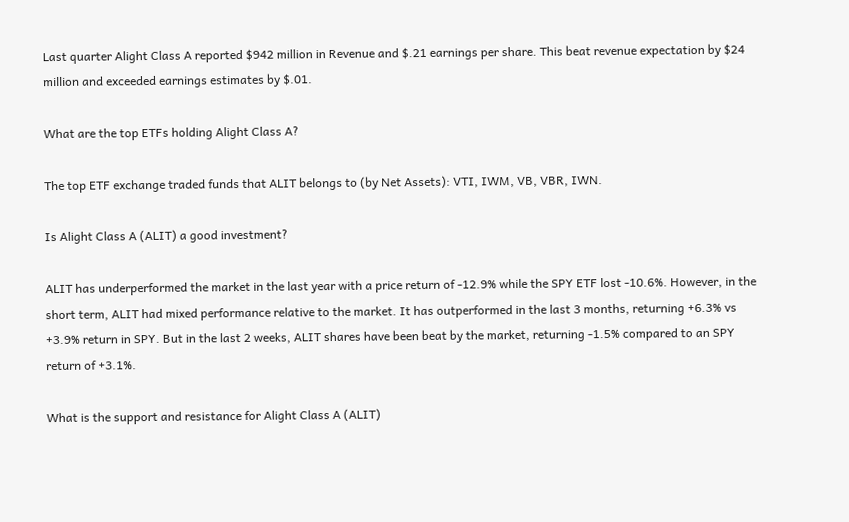Last quarter Alight Class A reported $942 million in Revenue and $.21 earnings per share. This beat revenue expectation by $24 million and exceeded earnings estimates by $.01.

What are the top ETFs holding Alight Class A?

The top ETF exchange traded funds that ALIT belongs to (by Net Assets): VTI, IWM, VB, VBR, IWN.

Is Alight Class A (ALIT) a good investment?

ALIT has underperformed the market in the last year with a price return of -12.9% while the SPY ETF lost -10.6%. However, in the short term, ALIT had mixed performance relative to the market. It has outperformed in the last 3 months, returning +6.3% vs +3.9% return in SPY. But in the last 2 weeks, ALIT shares have been beat by the market, returning -1.5% compared to an SPY return of +3.1%.

What is the support and resistance for Alight Class A (ALIT)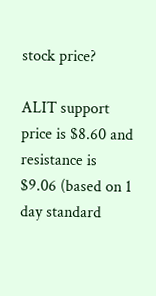stock price?

ALIT support price is $8.60 and resistance is $9.06 (based on 1 day standard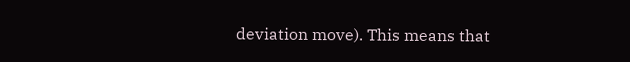deviation move). This means that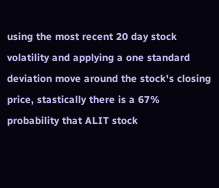using the most recent 20 day stock volatility and applying a one standard deviation move around the stock's closing price, stastically there is a 67% probability that ALIT stock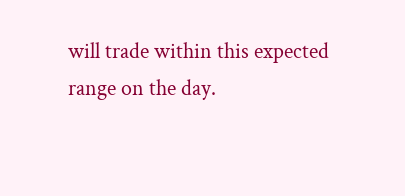will trade within this expected range on the day.